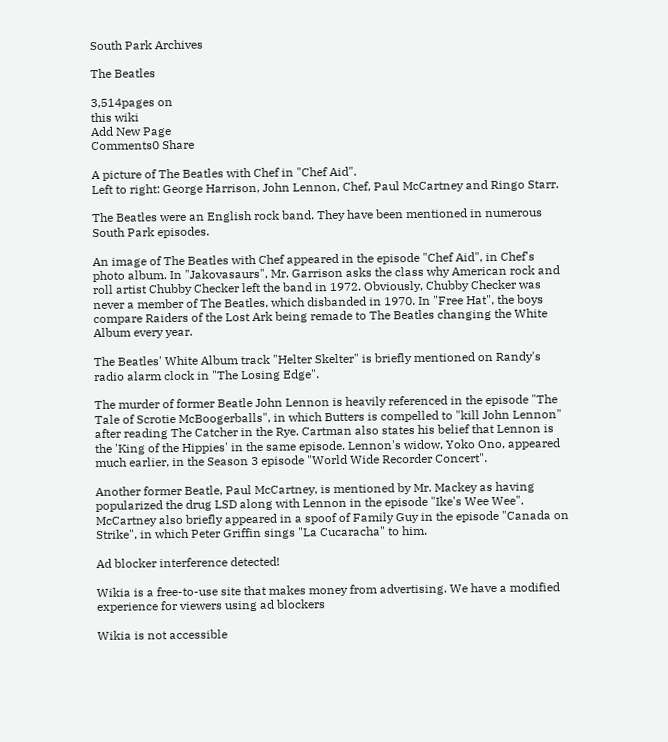South Park Archives

The Beatles

3,514pages on
this wiki
Add New Page
Comments0 Share

A picture of The Beatles with Chef in "Chef Aid".
Left to right: George Harrison, John Lennon, Chef, Paul McCartney and Ringo Starr.

The Beatles were an English rock band. They have been mentioned in numerous South Park episodes.

An image of The Beatles with Chef appeared in the episode "Chef Aid", in Chef's photo album. In "Jakovasaurs", Mr. Garrison asks the class why American rock and roll artist Chubby Checker left the band in 1972. Obviously, Chubby Checker was never a member of The Beatles, which disbanded in 1970. In "Free Hat", the boys compare Raiders of the Lost Ark being remade to The Beatles changing the White Album every year.

The Beatles' White Album track "Helter Skelter" is briefly mentioned on Randy's radio alarm clock in "The Losing Edge".

The murder of former Beatle John Lennon is heavily referenced in the episode "The Tale of Scrotie McBoogerballs", in which Butters is compelled to "kill John Lennon" after reading The Catcher in the Rye. Cartman also states his belief that Lennon is the 'King of the Hippies' in the same episode. Lennon's widow, Yoko Ono, appeared much earlier, in the Season 3 episode "World Wide Recorder Concert".

Another former Beatle, Paul McCartney, is mentioned by Mr. Mackey as having popularized the drug LSD along with Lennon in the episode "Ike's Wee Wee". McCartney also briefly appeared in a spoof of Family Guy in the episode "Canada on Strike", in which Peter Griffin sings "La Cucaracha" to him.

Ad blocker interference detected!

Wikia is a free-to-use site that makes money from advertising. We have a modified experience for viewers using ad blockers

Wikia is not accessible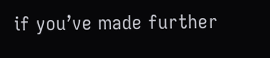if you’ve made further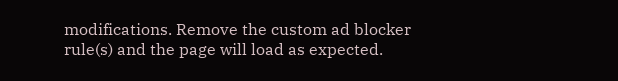modifications. Remove the custom ad blocker rule(s) and the page will load as expected.